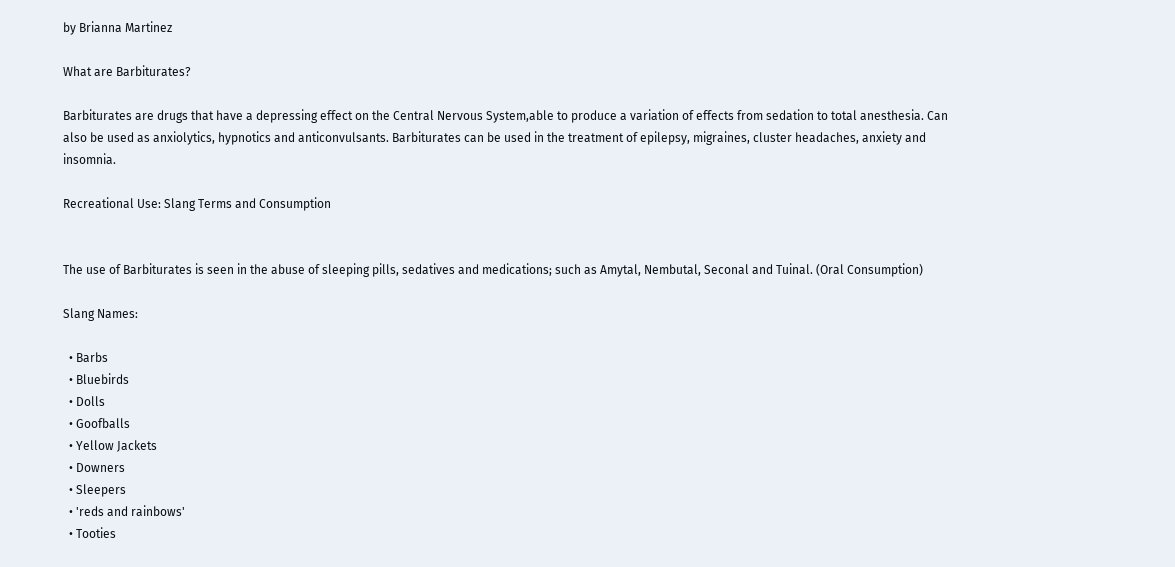by Brianna Martinez

What are Barbiturates?

Barbiturates are drugs that have a depressing effect on the Central Nervous System,able to produce a variation of effects from sedation to total anesthesia. Can also be used as anxiolytics, hypnotics and anticonvulsants. Barbiturates can be used in the treatment of epilepsy, migraines, cluster headaches, anxiety and insomnia.

Recreational Use: Slang Terms and Consumption


The use of Barbiturates is seen in the abuse of sleeping pills, sedatives and medications; such as Amytal, Nembutal, Seconal and Tuinal. (Oral Consumption)

Slang Names:

  • Barbs
  • Bluebirds
  • Dolls
  • Goofballs
  • Yellow Jackets
  • Downers
  • Sleepers
  • 'reds and rainbows'
  • Tooties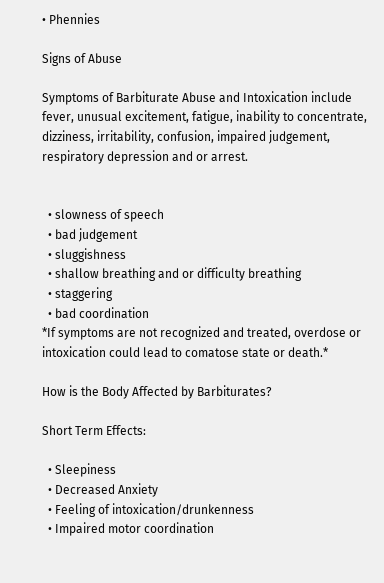• Phennies

Signs of Abuse

Symptoms of Barbiturate Abuse and Intoxication include fever, unusual excitement, fatigue, inability to concentrate, dizziness, irritability, confusion, impaired judgement, respiratory depression and or arrest.


  • slowness of speech
  • bad judgement
  • sluggishness
  • shallow breathing and or difficulty breathing
  • staggering
  • bad coordination
*If symptoms are not recognized and treated, overdose or intoxication could lead to comatose state or death.*

How is the Body Affected by Barbiturates?

Short Term Effects:

  • Sleepiness
  • Decreased Anxiety
  • Feeling of intoxication/drunkenness
  • Impaired motor coordination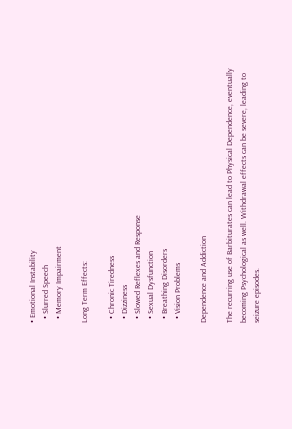• Emotional Instability
  • Slurred Speech
  • Memory Impairment

Long Term Effects:

  • Chronic Tiredness
  • Dizziness
  • Slowed Reflexes and Response
  • Sexual Dysfunction
  • Breathing Disorders
  • Vision Problems

Dependence and Addiction

The recurring use of Barbiturates can lead to Physical Dependence, eventually becoming Psychological as well. Withdrawal effects can be severe, leading to seizure episodes.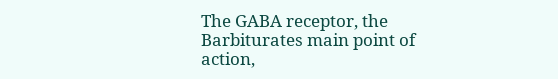The GABA receptor, the Barbiturates main point of action,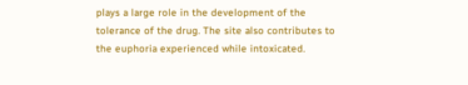plays a large role in the development of the tolerance of the drug. The site also contributes to the euphoria experienced while intoxicated.